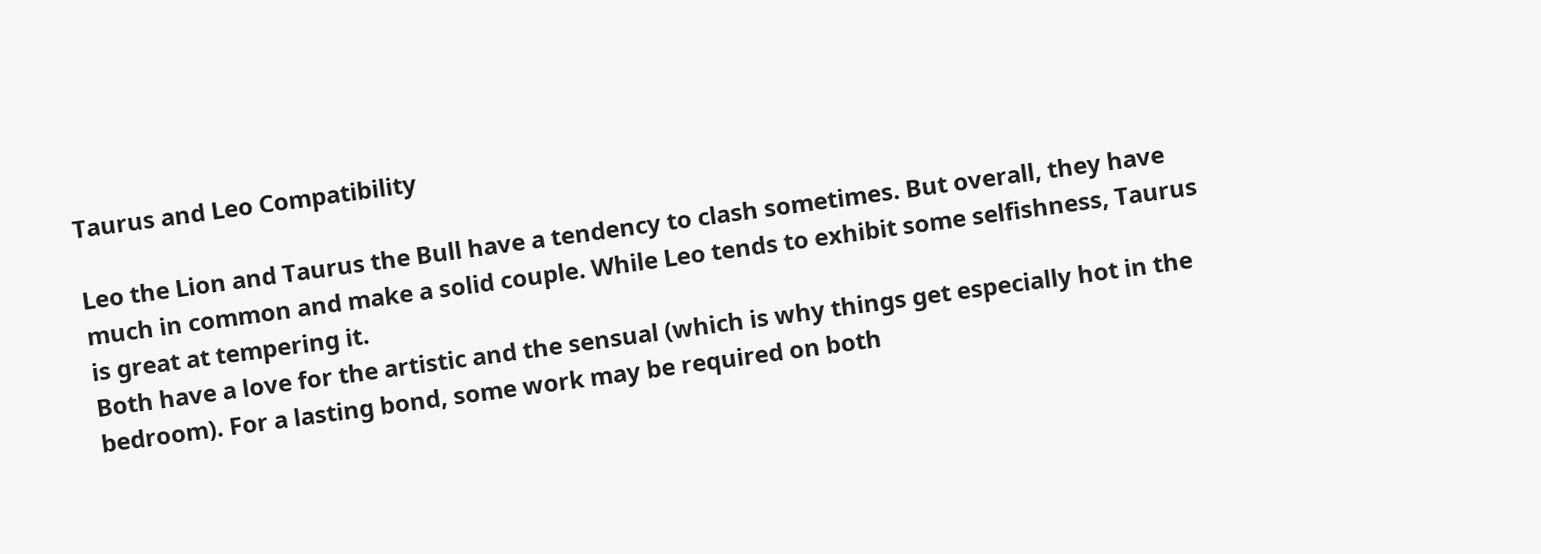Taurus and Leo Compatibility

Leo the Lion and Taurus the Bull have a tendency to clash sometimes. But overall, they have much in common and make a solid couple. While Leo tends to exhibit some selfishness, Taurus is great at tempering it.
Both have a love for the artistic and the sensual (which is why things get especially hot in the bedroom). For a lasting bond, some work may be required on both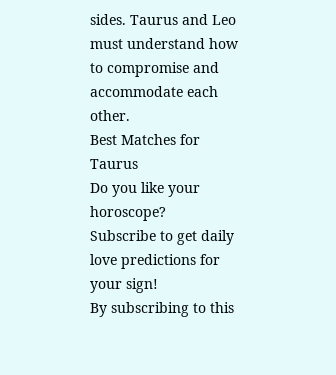sides. Taurus and Leo must understand how to compromise and accommodate each other.
Best Matches for Taurus
Do you like your horoscope?
Subscribe to get daily love predictions for your sign!
By subscribing to this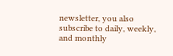newsletter, you also subscribe to daily, weekly, and monthly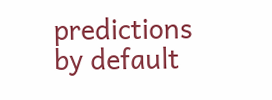predictions by default